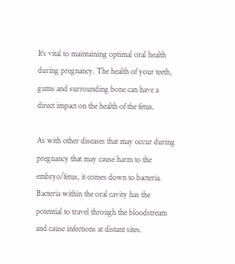It’s vital to maintaining optimal oral health during pregnancy. The health of your teeth, gums and surrounding bone can have a direct impact on the health of the fetus.

As with other diseases that may occur during pregnancy that may cause harm to the embryo/fetus, it comes down to bacteria. Bacteria within the oral cavity has the potential to travel through the bloodstream and cause infections at distant sites.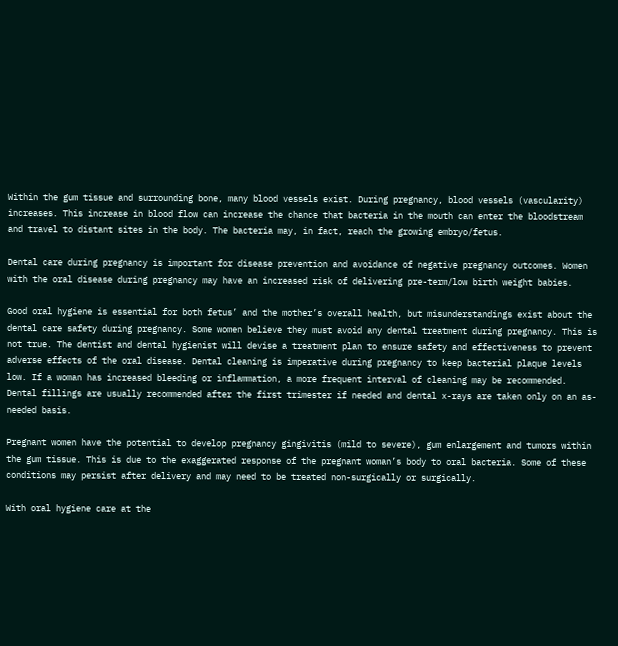Within the gum tissue and surrounding bone, many blood vessels exist. During pregnancy, blood vessels (vascularity) increases. This increase in blood flow can increase the chance that bacteria in the mouth can enter the bloodstream and travel to distant sites in the body. The bacteria may, in fact, reach the growing embryo/fetus.

Dental care during pregnancy is important for disease prevention and avoidance of negative pregnancy outcomes. Women with the oral disease during pregnancy may have an increased risk of delivering pre-term/low birth weight babies.

Good oral hygiene is essential for both fetus’ and the mother’s overall health, but misunderstandings exist about the dental care safety during pregnancy. Some women believe they must avoid any dental treatment during pregnancy. This is not true. The dentist and dental hygienist will devise a treatment plan to ensure safety and effectiveness to prevent adverse effects of the oral disease. Dental cleaning is imperative during pregnancy to keep bacterial plaque levels low. If a woman has increased bleeding or inflammation, a more frequent interval of cleaning may be recommended. Dental fillings are usually recommended after the first trimester if needed and dental x-rays are taken only on an as-needed basis.

Pregnant women have the potential to develop pregnancy gingivitis (mild to severe), gum enlargement and tumors within the gum tissue. This is due to the exaggerated response of the pregnant woman’s body to oral bacteria. Some of these conditions may persist after delivery and may need to be treated non-surgically or surgically.

With oral hygiene care at the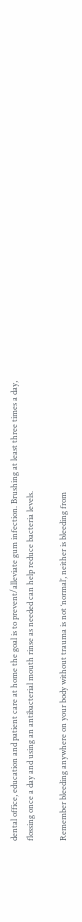dental office, education and patient care at home the goal is to prevent/alleviate gum infection. Brushing at least three times a day, flossing once a day and using an antibacterial mouth rinse as needed can help reduce bacteria levels.

Remember bleeding anywhere on your body without trauma is not ‘normal’, neither is bleeding from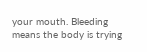your mouth. Bleeding means the body is trying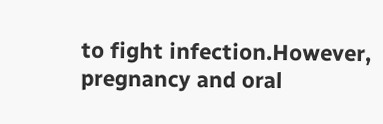to fight infection.However, pregnancy and oral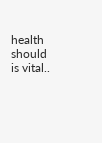health should is vital..